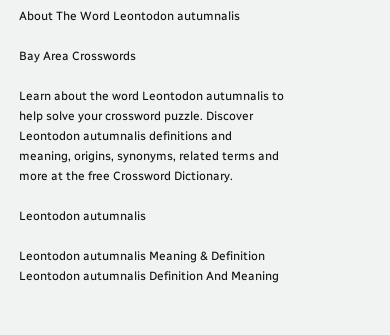About The Word Leontodon autumnalis

Bay Area Crosswords

Learn about the word Leontodon autumnalis to help solve your crossword puzzle. Discover Leontodon autumnalis definitions and meaning, origins, synonyms, related terms and more at the free Crossword Dictionary.

Leontodon autumnalis

Leontodon autumnalis Meaning & Definition
Leontodon autumnalis Definition And Meaning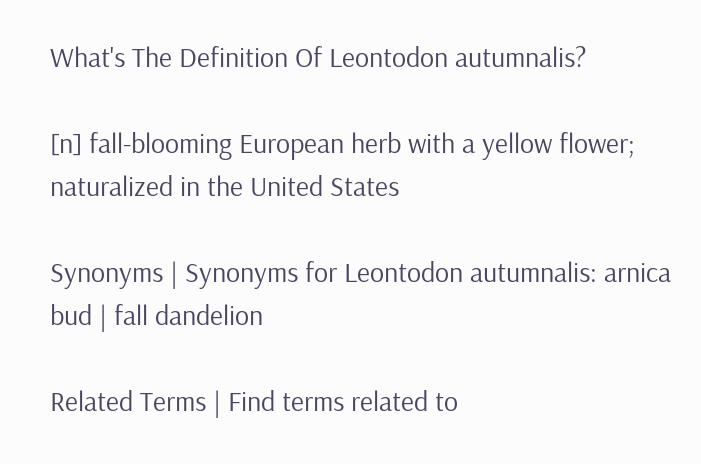What's The Definition Of Leontodon autumnalis?

[n] fall-blooming European herb with a yellow flower; naturalized in the United States

Synonyms | Synonyms for Leontodon autumnalis: arnica bud | fall dandelion

Related Terms | Find terms related to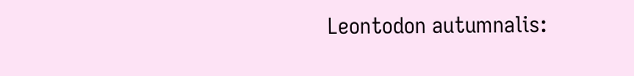Leontodon autumnalis: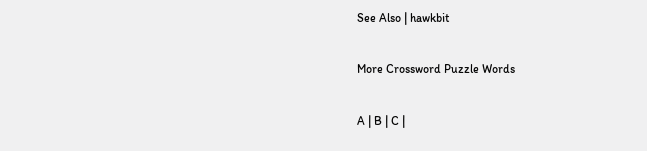See Also | hawkbit

More Crossword Puzzle Words

A | B | C |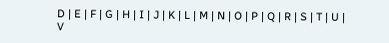D | E | F | G | H | I | J | K | L | M | N | O | P | Q | R | S | T | U | V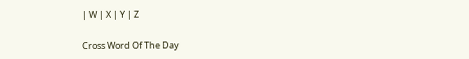| W | X | Y | Z

Cross Word Of The Day